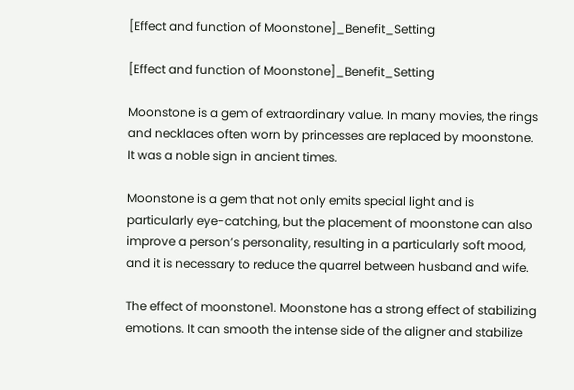[Effect and function of Moonstone]_Benefit_Setting

[Effect and function of Moonstone]_Benefit_Setting

Moonstone is a gem of extraordinary value. In many movies, the rings and necklaces often worn by princesses are replaced by moonstone. It was a noble sign in ancient times.

Moonstone is a gem that not only emits special light and is particularly eye-catching, but the placement of moonstone can also improve a person’s personality, resulting in a particularly soft mood, and it is necessary to reduce the quarrel between husband and wife.

The effect of moonstone1. Moonstone has a strong effect of stabilizing emotions. It can smooth the intense side of the aligner and stabilize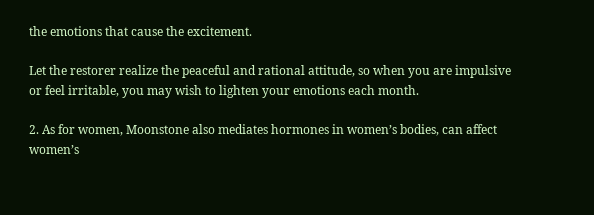the emotions that cause the excitement.

Let the restorer realize the peaceful and rational attitude, so when you are impulsive or feel irritable, you may wish to lighten your emotions each month.

2. As for women, Moonstone also mediates hormones in women’s bodies, can affect women’s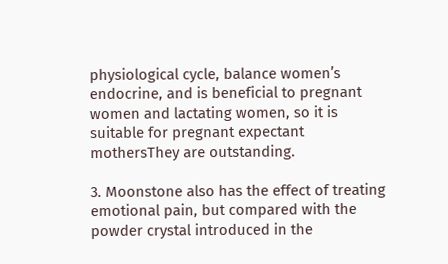physiological cycle, balance women’s endocrine, and is beneficial to pregnant women and lactating women, so it is suitable for pregnant expectant mothersThey are outstanding.

3. Moonstone also has the effect of treating emotional pain, but compared with the powder crystal introduced in the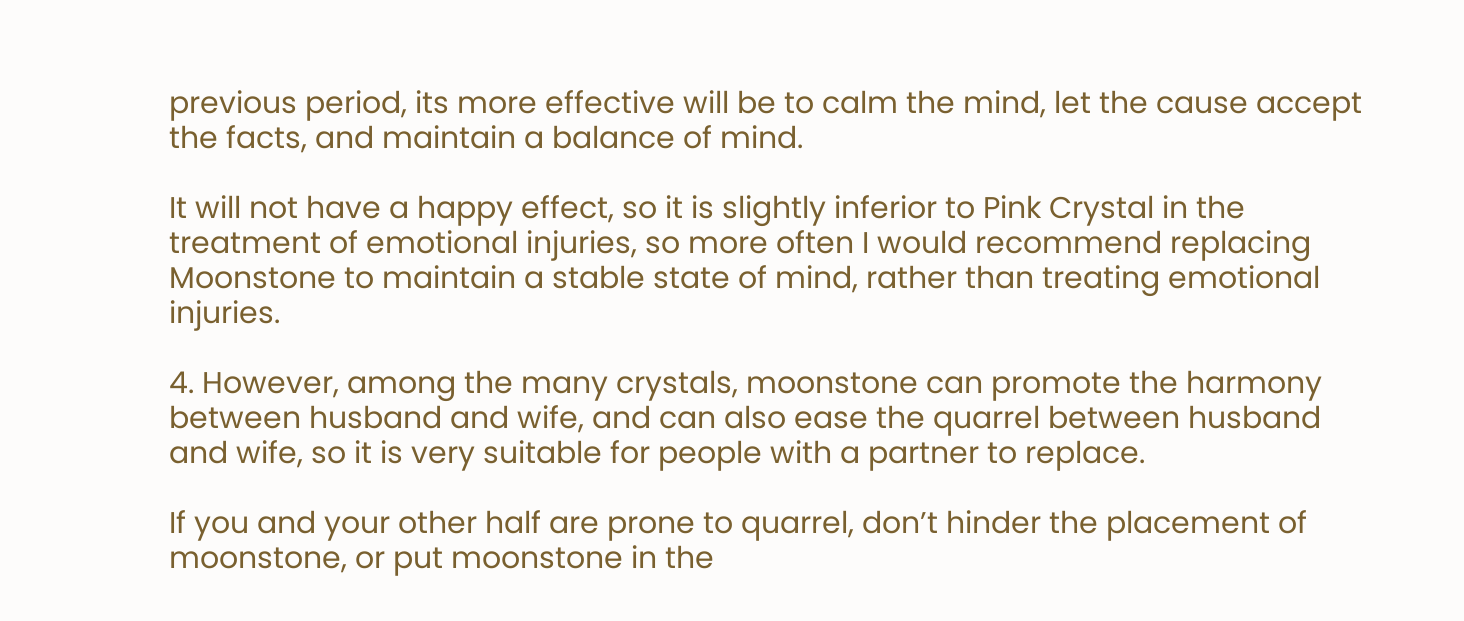previous period, its more effective will be to calm the mind, let the cause accept the facts, and maintain a balance of mind.

It will not have a happy effect, so it is slightly inferior to Pink Crystal in the treatment of emotional injuries, so more often I would recommend replacing Moonstone to maintain a stable state of mind, rather than treating emotional injuries.

4. However, among the many crystals, moonstone can promote the harmony between husband and wife, and can also ease the quarrel between husband and wife, so it is very suitable for people with a partner to replace.

If you and your other half are prone to quarrel, don’t hinder the placement of moonstone, or put moonstone in the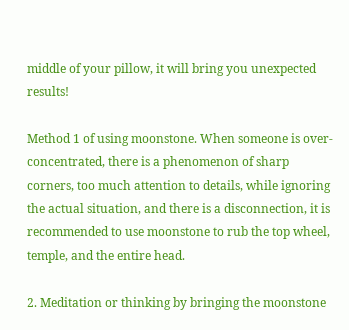middle of your pillow, it will bring you unexpected results!

Method 1 of using moonstone. When someone is over-concentrated, there is a phenomenon of sharp corners, too much attention to details, while ignoring the actual situation, and there is a disconnection, it is recommended to use moonstone to rub the top wheel, temple, and the entire head.

2. Meditation or thinking by bringing the moonstone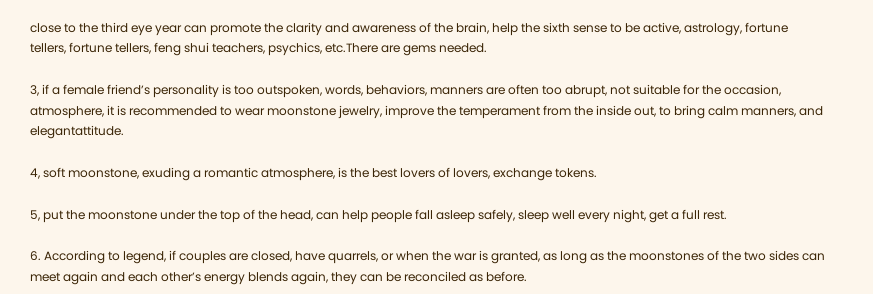close to the third eye year can promote the clarity and awareness of the brain, help the sixth sense to be active, astrology, fortune tellers, fortune tellers, feng shui teachers, psychics, etc.There are gems needed.

3, if a female friend’s personality is too outspoken, words, behaviors, manners are often too abrupt, not suitable for the occasion, atmosphere, it is recommended to wear moonstone jewelry, improve the temperament from the inside out, to bring calm manners, and elegantattitude.

4, soft moonstone, exuding a romantic atmosphere, is the best lovers of lovers, exchange tokens.

5, put the moonstone under the top of the head, can help people fall asleep safely, sleep well every night, get a full rest.

6. According to legend, if couples are closed, have quarrels, or when the war is granted, as long as the moonstones of the two sides can meet again and each other’s energy blends again, they can be reconciled as before.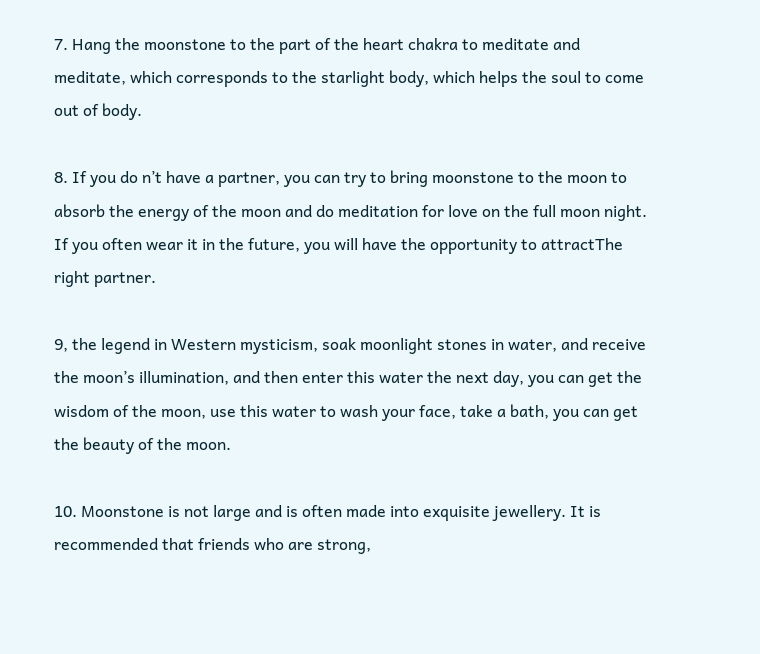7. Hang the moonstone to the part of the heart chakra to meditate and meditate, which corresponds to the starlight body, which helps the soul to come out of body.

8. If you do n’t have a partner, you can try to bring moonstone to the moon to absorb the energy of the moon and do meditation for love on the full moon night. If you often wear it in the future, you will have the opportunity to attractThe right partner.

9, the legend in Western mysticism, soak moonlight stones in water, and receive the moon’s illumination, and then enter this water the next day, you can get the wisdom of the moon, use this water to wash your face, take a bath, you can get the beauty of the moon.

10. Moonstone is not large and is often made into exquisite jewellery. It is recommended that friends who are strong,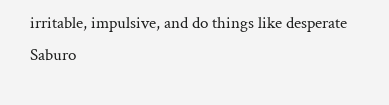irritable, impulsive, and do things like desperate Saburo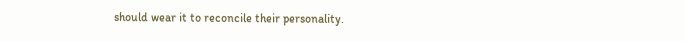should wear it to reconcile their personality.